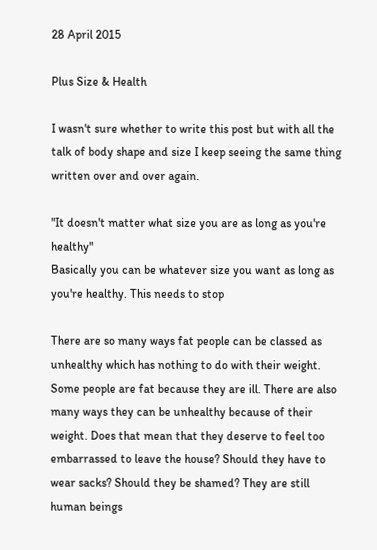28 April 2015

Plus Size & Health

I wasn't sure whether to write this post but with all the talk of body shape and size I keep seeing the same thing written over and over again.

"It doesn't matter what size you are as long as you're healthy"
Basically you can be whatever size you want as long as you're healthy. This needs to stop

There are so many ways fat people can be classed as unhealthy which has nothing to do with their weight. Some people are fat because they are ill. There are also many ways they can be unhealthy because of their weight. Does that mean that they deserve to feel too embarrassed to leave the house? Should they have to wear sacks? Should they be shamed? They are still human beings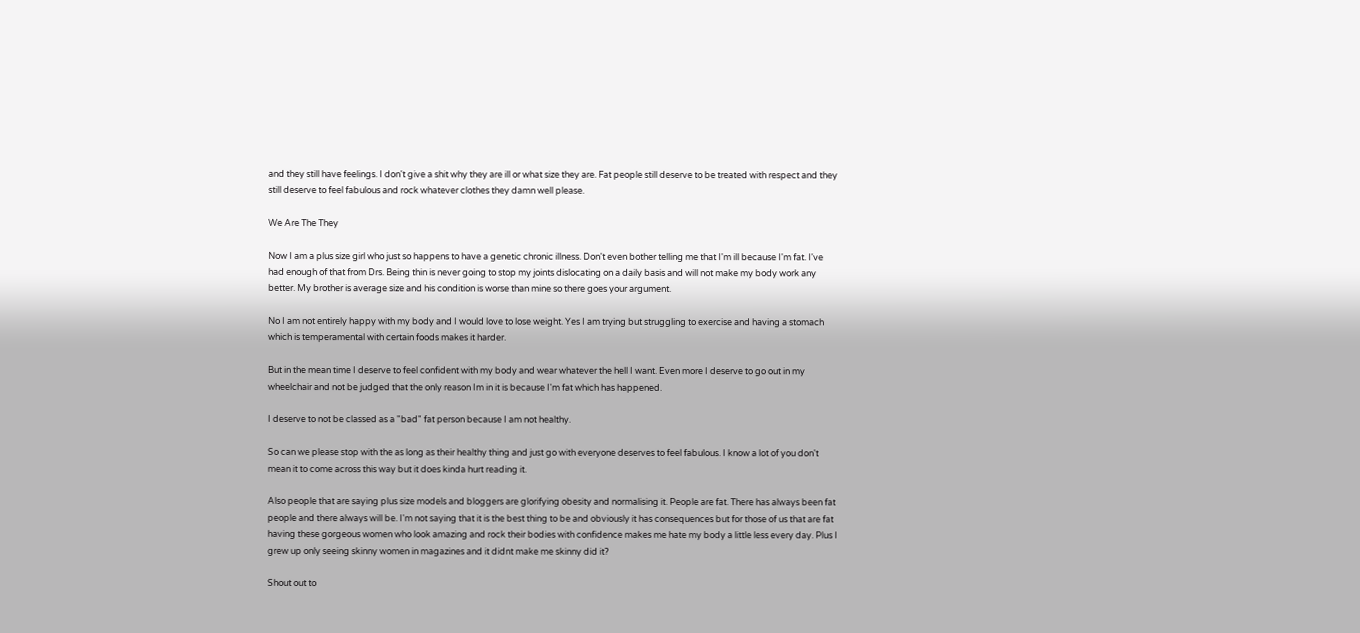and they still have feelings. I don't give a shit why they are ill or what size they are. Fat people still deserve to be treated with respect and they still deserve to feel fabulous and rock whatever clothes they damn well please.

We Are The They

Now I am a plus size girl who just so happens to have a genetic chronic illness. Don't even bother telling me that I'm ill because I'm fat. I've had enough of that from Drs. Being thin is never going to stop my joints dislocating on a daily basis and will not make my body work any better. My brother is average size and his condition is worse than mine so there goes your argument.

No I am not entirely happy with my body and I would love to lose weight. Yes I am trying but struggling to exercise and having a stomach which is temperamental with certain foods makes it harder.

But in the mean time I deserve to feel confident with my body and wear whatever the hell I want. Even more I deserve to go out in my wheelchair and not be judged that the only reason Im in it is because I'm fat which has happened.

I deserve to not be classed as a "bad" fat person because I am not healthy.

So can we please stop with the as long as their healthy thing and just go with everyone deserves to feel fabulous. I know a lot of you don't mean it to come across this way but it does kinda hurt reading it.

Also people that are saying plus size models and bloggers are glorifying obesity and normalising it. People are fat. There has always been fat people and there always will be. I'm not saying that it is the best thing to be and obviously it has consequences but for those of us that are fat having these gorgeous women who look amazing and rock their bodies with confidence makes me hate my body a little less every day. Plus I grew up only seeing skinny women in magazines and it didnt make me skinny did it?

Shout out to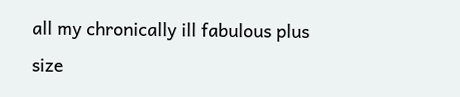all my chronically ill fabulous plus size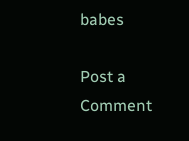babes

Post a Comment